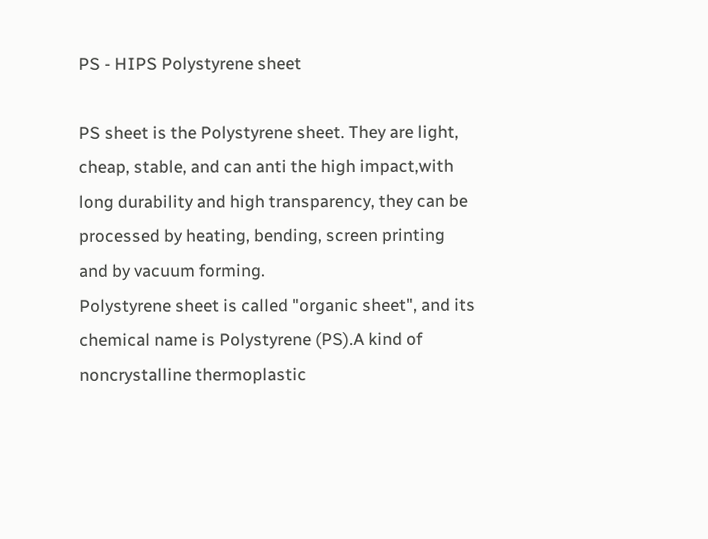PS - HIPS Polystyrene sheet

PS sheet is the Polystyrene sheet. They are light, cheap, stable, and can anti the high impact,with
long durability and high transparency, they can be processed by heating, bending, screen printing
and by vacuum forming.
Polystyrene sheet is called "organic sheet", and its chemical name is Polystyrene (PS).A kind of noncrystalline thermoplastic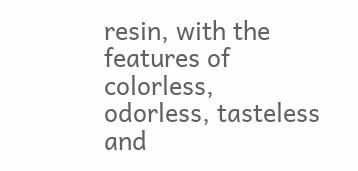resin, with the features of colorless, odorless, tasteless and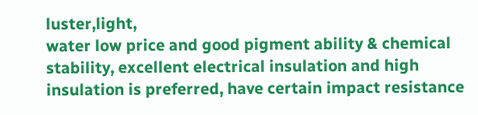luster,light,
water low price and good pigment ability & chemical stability, excellent electrical insulation and high insulation is preferred, have certain impact resistance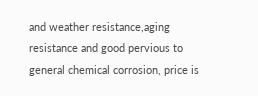and weather resistance,aging resistance and good pervious to general chemical corrosion, price is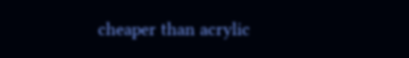cheaper than acrylic